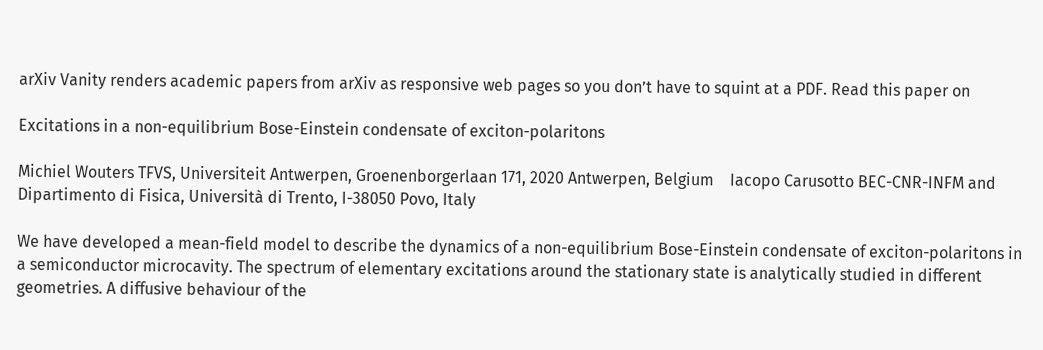arXiv Vanity renders academic papers from arXiv as responsive web pages so you don’t have to squint at a PDF. Read this paper on

Excitations in a non-equilibrium Bose-Einstein condensate of exciton-polaritons

Michiel Wouters TFVS, Universiteit Antwerpen, Groenenborgerlaan 171, 2020 Antwerpen, Belgium    Iacopo Carusotto BEC-CNR-INFM and Dipartimento di Fisica, Università di Trento, I-38050 Povo, Italy

We have developed a mean-field model to describe the dynamics of a non-equilibrium Bose-Einstein condensate of exciton-polaritons in a semiconductor microcavity. The spectrum of elementary excitations around the stationary state is analytically studied in different geometries. A diffusive behaviour of the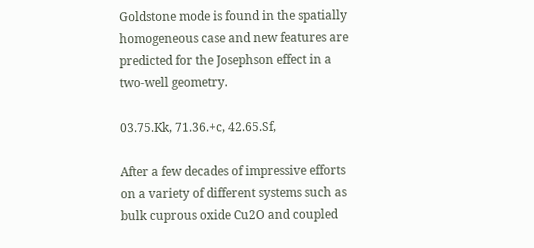Goldstone mode is found in the spatially homogeneous case and new features are predicted for the Josephson effect in a two-well geometry.

03.75.Kk, 71.36.+c, 42.65.Sf,

After a few decades of impressive efforts on a variety of different systems such as bulk cuprous oxide Cu2O and coupled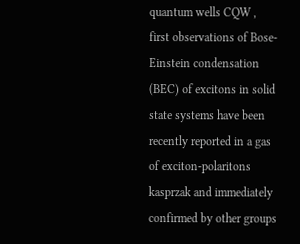quantum wells CQW , first observations of Bose-Einstein condensation (BEC) of excitons in solid state systems have been recently reported in a gas of exciton-polaritons kasprzak and immediately confirmed by other groups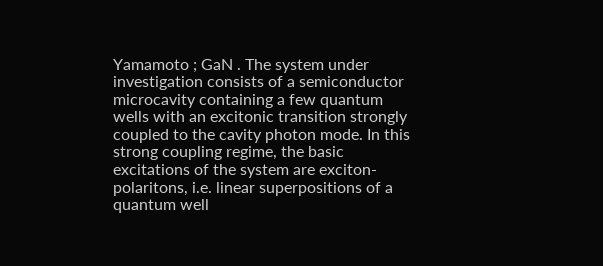Yamamoto ; GaN . The system under investigation consists of a semiconductor microcavity containing a few quantum wells with an excitonic transition strongly coupled to the cavity photon mode. In this strong coupling regime, the basic excitations of the system are exciton-polaritons, i.e. linear superpositions of a quantum well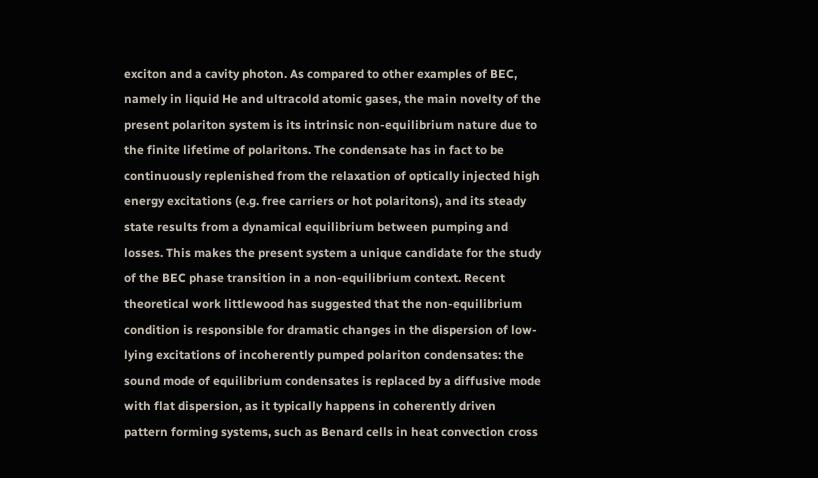exciton and a cavity photon. As compared to other examples of BEC, namely in liquid He and ultracold atomic gases, the main novelty of the present polariton system is its intrinsic non-equilibrium nature due to the finite lifetime of polaritons. The condensate has in fact to be continuously replenished from the relaxation of optically injected high energy excitations (e.g. free carriers or hot polaritons), and its steady state results from a dynamical equilibrium between pumping and losses. This makes the present system a unique candidate for the study of the BEC phase transition in a non-equilibrium context. Recent theoretical work littlewood has suggested that the non-equilibrium condition is responsible for dramatic changes in the dispersion of low-lying excitations of incoherently pumped polariton condensates: the sound mode of equilibrium condensates is replaced by a diffusive mode with flat dispersion, as it typically happens in coherently driven pattern forming systems, such as Benard cells in heat convection cross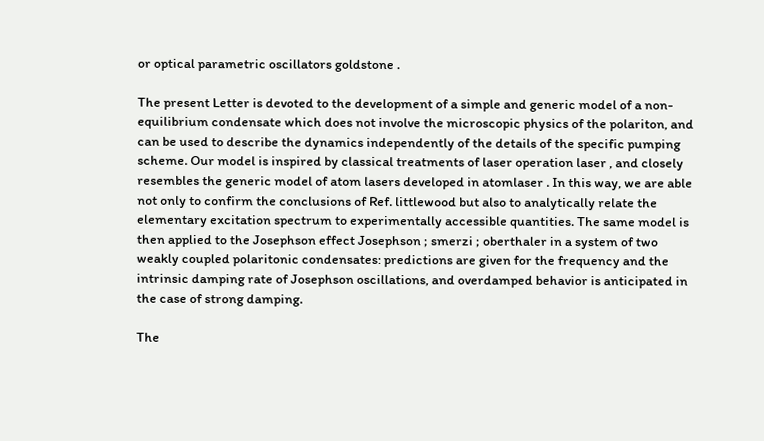or optical parametric oscillators goldstone .

The present Letter is devoted to the development of a simple and generic model of a non-equilibrium condensate which does not involve the microscopic physics of the polariton, and can be used to describe the dynamics independently of the details of the specific pumping scheme. Our model is inspired by classical treatments of laser operation laser , and closely resembles the generic model of atom lasers developed in atomlaser . In this way, we are able not only to confirm the conclusions of Ref. littlewood but also to analytically relate the elementary excitation spectrum to experimentally accessible quantities. The same model is then applied to the Josephson effect Josephson ; smerzi ; oberthaler in a system of two weakly coupled polaritonic condensates: predictions are given for the frequency and the intrinsic damping rate of Josephson oscillations, and overdamped behavior is anticipated in the case of strong damping.

The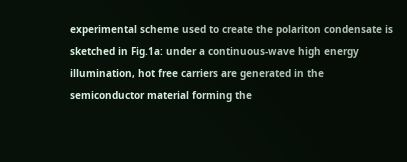experimental scheme used to create the polariton condensate is sketched in Fig.1a: under a continuous-wave high energy illumination, hot free carriers are generated in the semiconductor material forming the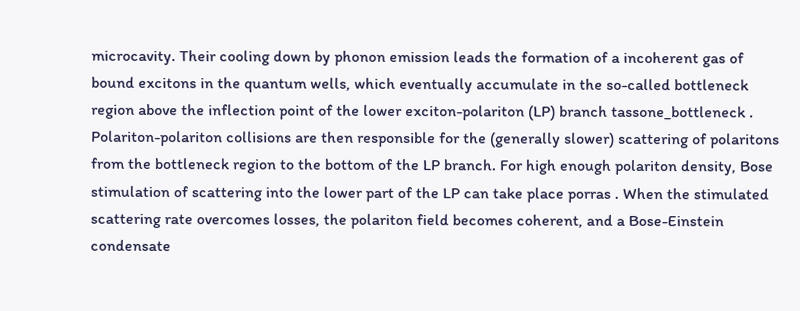microcavity. Their cooling down by phonon emission leads the formation of a incoherent gas of bound excitons in the quantum wells, which eventually accumulate in the so-called bottleneck region above the inflection point of the lower exciton-polariton (LP) branch tassone_bottleneck . Polariton-polariton collisions are then responsible for the (generally slower) scattering of polaritons from the bottleneck region to the bottom of the LP branch. For high enough polariton density, Bose stimulation of scattering into the lower part of the LP can take place porras . When the stimulated scattering rate overcomes losses, the polariton field becomes coherent, and a Bose-Einstein condensate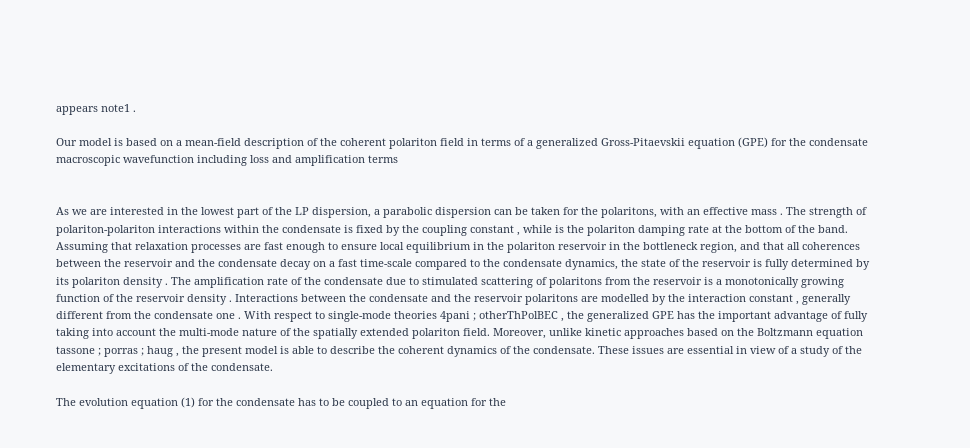appears note1 .

Our model is based on a mean-field description of the coherent polariton field in terms of a generalized Gross-Pitaevskii equation (GPE) for the condensate macroscopic wavefunction including loss and amplification terms


As we are interested in the lowest part of the LP dispersion, a parabolic dispersion can be taken for the polaritons, with an effective mass . The strength of polariton-polariton interactions within the condensate is fixed by the coupling constant , while is the polariton damping rate at the bottom of the band. Assuming that relaxation processes are fast enough to ensure local equilibrium in the polariton reservoir in the bottleneck region, and that all coherences between the reservoir and the condensate decay on a fast time-scale compared to the condensate dynamics, the state of the reservoir is fully determined by its polariton density . The amplification rate of the condensate due to stimulated scattering of polaritons from the reservoir is a monotonically growing function of the reservoir density . Interactions between the condensate and the reservoir polaritons are modelled by the interaction constant , generally different from the condensate one . With respect to single-mode theories 4pani ; otherThPolBEC , the generalized GPE has the important advantage of fully taking into account the multi-mode nature of the spatially extended polariton field. Moreover, unlike kinetic approaches based on the Boltzmann equation tassone ; porras ; haug , the present model is able to describe the coherent dynamics of the condensate. These issues are essential in view of a study of the elementary excitations of the condensate.

The evolution equation (1) for the condensate has to be coupled to an equation for the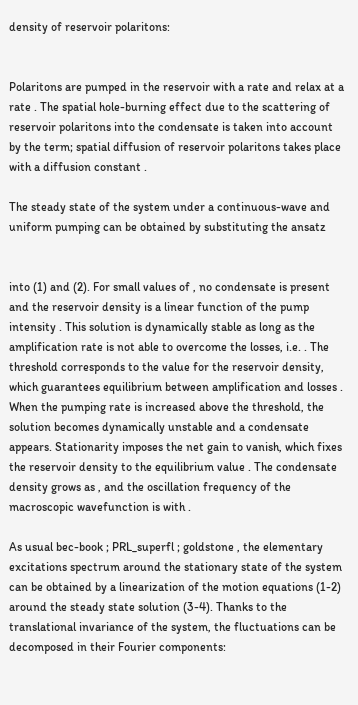density of reservoir polaritons:


Polaritons are pumped in the reservoir with a rate and relax at a rate . The spatial hole-burning effect due to the scattering of reservoir polaritons into the condensate is taken into account by the term; spatial diffusion of reservoir polaritons takes place with a diffusion constant .

The steady state of the system under a continuous-wave and uniform pumping can be obtained by substituting the ansatz


into (1) and (2). For small values of , no condensate is present and the reservoir density is a linear function of the pump intensity . This solution is dynamically stable as long as the amplification rate is not able to overcome the losses, i.e. . The threshold corresponds to the value for the reservoir density, which guarantees equilibrium between amplification and losses . When the pumping rate is increased above the threshold, the solution becomes dynamically unstable and a condensate appears. Stationarity imposes the net gain to vanish, which fixes the reservoir density to the equilibrium value . The condensate density grows as , and the oscillation frequency of the macroscopic wavefunction is with .

As usual bec-book ; PRL_superfl ; goldstone , the elementary excitations spectrum around the stationary state of the system can be obtained by a linearization of the motion equations (1-2) around the steady state solution (3-4). Thanks to the translational invariance of the system, the fluctuations can be decomposed in their Fourier components: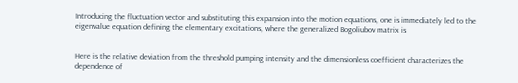Introducing the fluctuation vector and substituting this expansion into the motion equations, one is immediately led to the eigenvalue equation defining the elementary excitations, where the generalized Bogoliubov matrix is


Here is the relative deviation from the threshold pumping intensity and the dimensionless coefficient characterizes the dependence of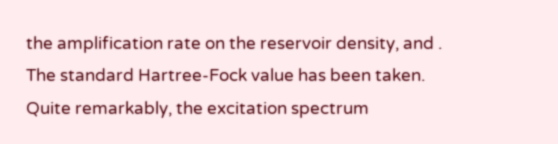the amplification rate on the reservoir density, and . The standard Hartree-Fock value has been taken. Quite remarkably, the excitation spectrum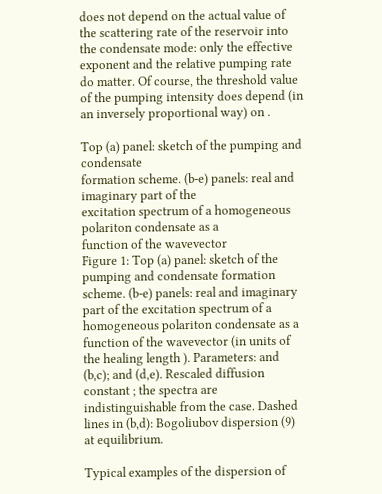does not depend on the actual value of the scattering rate of the reservoir into the condensate mode: only the effective exponent and the relative pumping rate do matter. Of course, the threshold value of the pumping intensity does depend (in an inversely proportional way) on .

Top (a) panel: sketch of the pumping and condensate
formation scheme. (b-e) panels: real and imaginary part of the
excitation spectrum of a homogeneous polariton condensate as a
function of the wavevector
Figure 1: Top (a) panel: sketch of the pumping and condensate formation scheme. (b-e) panels: real and imaginary part of the excitation spectrum of a homogeneous polariton condensate as a function of the wavevector (in units of the healing length ). Parameters: and (b,c); and (d,e). Rescaled diffusion constant ; the spectra are indistinguishable from the case. Dashed lines in (b,d): Bogoliubov dispersion (9) at equilibrium.

Typical examples of the dispersion of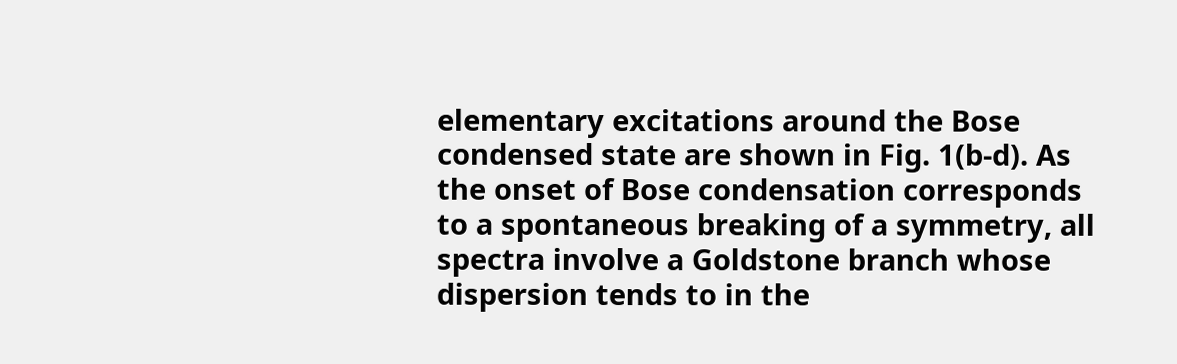elementary excitations around the Bose condensed state are shown in Fig. 1(b-d). As the onset of Bose condensation corresponds to a spontaneous breaking of a symmetry, all spectra involve a Goldstone branch whose dispersion tends to in the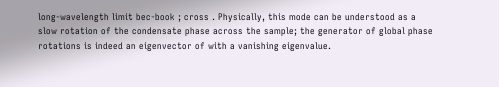long-wavelength limit bec-book ; cross . Physically, this mode can be understood as a slow rotation of the condensate phase across the sample; the generator of global phase rotations is indeed an eigenvector of with a vanishing eigenvalue.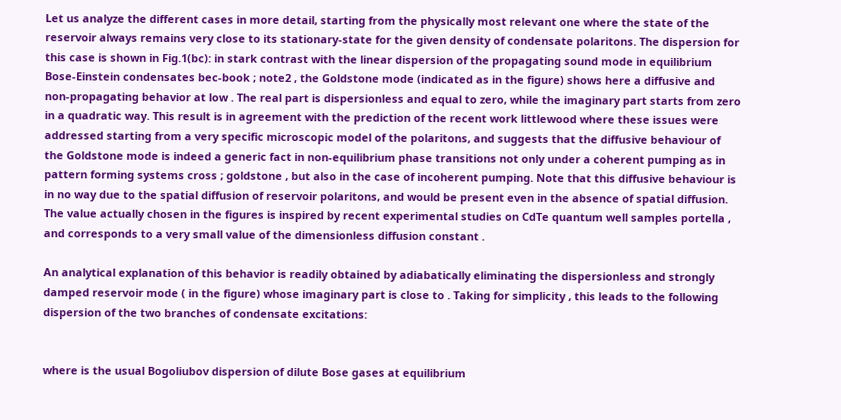Let us analyze the different cases in more detail, starting from the physically most relevant one where the state of the reservoir always remains very close to its stationary-state for the given density of condensate polaritons. The dispersion for this case is shown in Fig.1(bc): in stark contrast with the linear dispersion of the propagating sound mode in equilibrium Bose-Einstein condensates bec-book ; note2 , the Goldstone mode (indicated as in the figure) shows here a diffusive and non-propagating behavior at low . The real part is dispersionless and equal to zero, while the imaginary part starts from zero in a quadratic way. This result is in agreement with the prediction of the recent work littlewood where these issues were addressed starting from a very specific microscopic model of the polaritons, and suggests that the diffusive behaviour of the Goldstone mode is indeed a generic fact in non-equilibrium phase transitions not only under a coherent pumping as in pattern forming systems cross ; goldstone , but also in the case of incoherent pumping. Note that this diffusive behaviour is in no way due to the spatial diffusion of reservoir polaritons, and would be present even in the absence of spatial diffusion. The value actually chosen in the figures is inspired by recent experimental studies on CdTe quantum well samples portella , and corresponds to a very small value of the dimensionless diffusion constant .

An analytical explanation of this behavior is readily obtained by adiabatically eliminating the dispersionless and strongly damped reservoir mode ( in the figure) whose imaginary part is close to . Taking for simplicity , this leads to the following dispersion of the two branches of condensate excitations:


where is the usual Bogoliubov dispersion of dilute Bose gases at equilibrium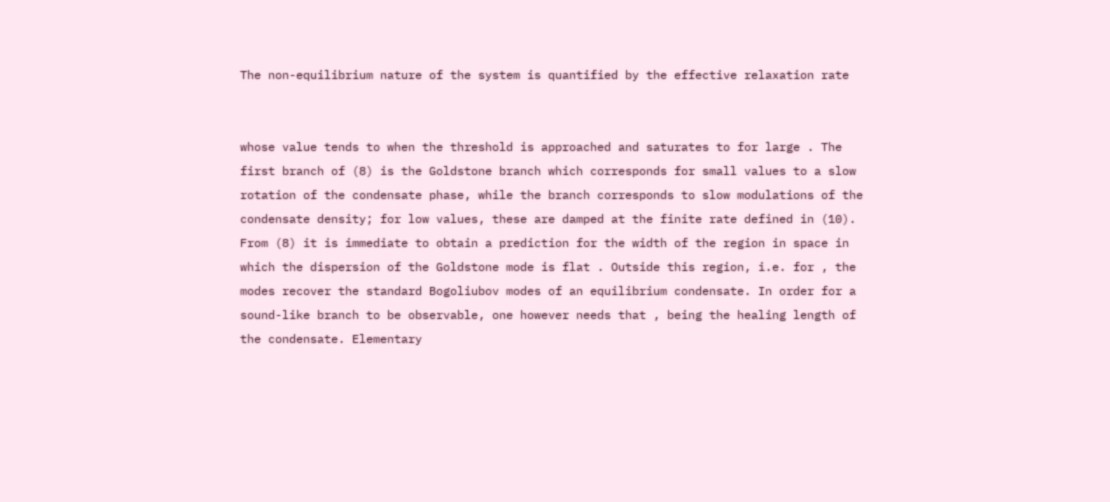The non-equilibrium nature of the system is quantified by the effective relaxation rate


whose value tends to when the threshold is approached and saturates to for large . The first branch of (8) is the Goldstone branch which corresponds for small values to a slow rotation of the condensate phase, while the branch corresponds to slow modulations of the condensate density; for low values, these are damped at the finite rate defined in (10). From (8) it is immediate to obtain a prediction for the width of the region in space in which the dispersion of the Goldstone mode is flat . Outside this region, i.e. for , the modes recover the standard Bogoliubov modes of an equilibrium condensate. In order for a sound-like branch to be observable, one however needs that , being the healing length of the condensate. Elementary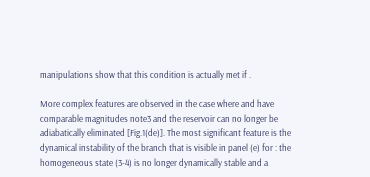manipulations show that this condition is actually met if .

More complex features are observed in the case where and have comparable magnitudes note3 and the reservoir can no longer be adiabatically eliminated [Fig.1(de)]. The most significant feature is the dynamical instability of the branch that is visible in panel (e) for : the homogeneous state (3-4) is no longer dynamically stable and a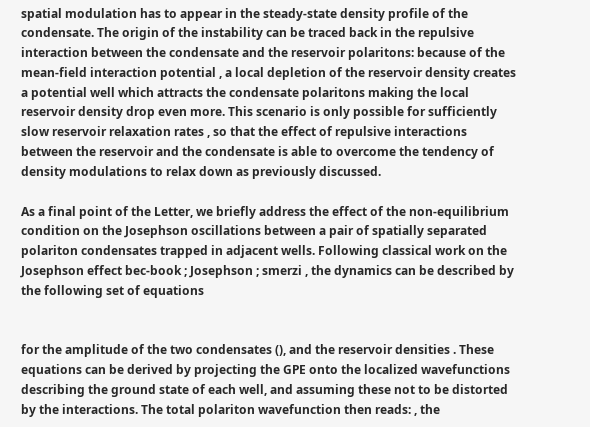spatial modulation has to appear in the steady-state density profile of the condensate. The origin of the instability can be traced back in the repulsive interaction between the condensate and the reservoir polaritons: because of the mean-field interaction potential , a local depletion of the reservoir density creates a potential well which attracts the condensate polaritons making the local reservoir density drop even more. This scenario is only possible for sufficiently slow reservoir relaxation rates , so that the effect of repulsive interactions between the reservoir and the condensate is able to overcome the tendency of density modulations to relax down as previously discussed.

As a final point of the Letter, we briefly address the effect of the non-equilibrium condition on the Josephson oscillations between a pair of spatially separated polariton condensates trapped in adjacent wells. Following classical work on the Josephson effect bec-book ; Josephson ; smerzi , the dynamics can be described by the following set of equations


for the amplitude of the two condensates (), and the reservoir densities . These equations can be derived by projecting the GPE onto the localized wavefunctions describing the ground state of each well, and assuming these not to be distorted by the interactions. The total polariton wavefunction then reads: , the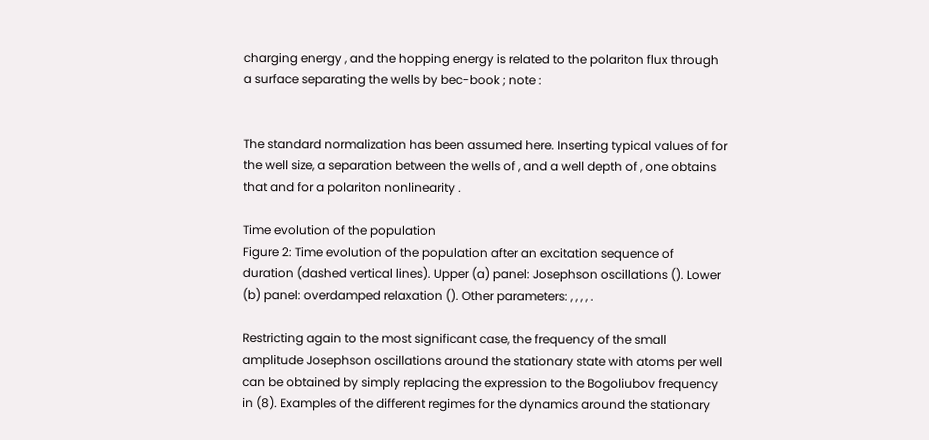charging energy , and the hopping energy is related to the polariton flux through a surface separating the wells by bec-book ; note :


The standard normalization has been assumed here. Inserting typical values of for the well size, a separation between the wells of , and a well depth of , one obtains that and for a polariton nonlinearity .

Time evolution of the population
Figure 2: Time evolution of the population after an excitation sequence of duration (dashed vertical lines). Upper (a) panel: Josephson oscillations (). Lower (b) panel: overdamped relaxation (). Other parameters: , , , , .

Restricting again to the most significant case, the frequency of the small amplitude Josephson oscillations around the stationary state with atoms per well can be obtained by simply replacing the expression to the Bogoliubov frequency in (8). Examples of the different regimes for the dynamics around the stationary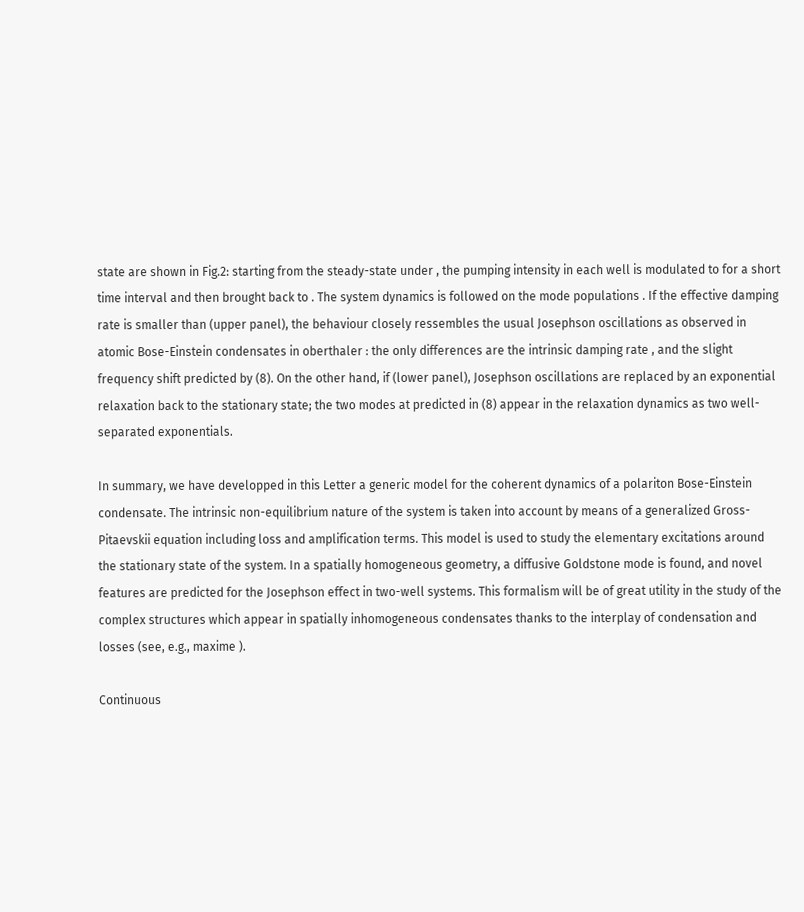state are shown in Fig.2: starting from the steady-state under , the pumping intensity in each well is modulated to for a short time interval and then brought back to . The system dynamics is followed on the mode populations . If the effective damping rate is smaller than (upper panel), the behaviour closely ressembles the usual Josephson oscillations as observed in atomic Bose-Einstein condensates in oberthaler : the only differences are the intrinsic damping rate , and the slight frequency shift predicted by (8). On the other hand, if (lower panel), Josephson oscillations are replaced by an exponential relaxation back to the stationary state; the two modes at predicted in (8) appear in the relaxation dynamics as two well-separated exponentials.

In summary, we have developped in this Letter a generic model for the coherent dynamics of a polariton Bose-Einstein condensate. The intrinsic non-equilibrium nature of the system is taken into account by means of a generalized Gross-Pitaevskii equation including loss and amplification terms. This model is used to study the elementary excitations around the stationary state of the system. In a spatially homogeneous geometry, a diffusive Goldstone mode is found, and novel features are predicted for the Josephson effect in two-well systems. This formalism will be of great utility in the study of the complex structures which appear in spatially inhomogeneous condensates thanks to the interplay of condensation and losses (see, e.g., maxime ).

Continuous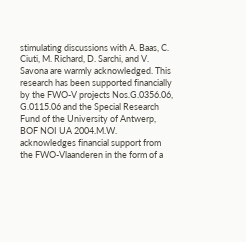stimulating discussions with A. Baas, C. Ciuti, M. Richard, D. Sarchi, and V. Savona are warmly acknowledged. This research has been supported financially by the FWO-V projects Nos.G.0356.06, G.0115.06 and the Special Research Fund of the University of Antwerp, BOF NOI UA 2004.M.W. acknowledges financial support from the FWO-Vlaanderen in the form of a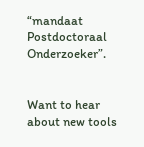“mandaat Postdoctoraal Onderzoeker”.


Want to hear about new tools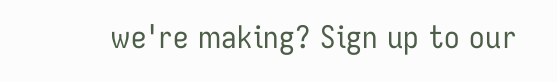we're making? Sign up to our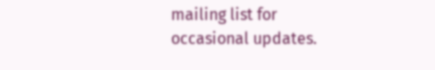mailing list for occasional updates.